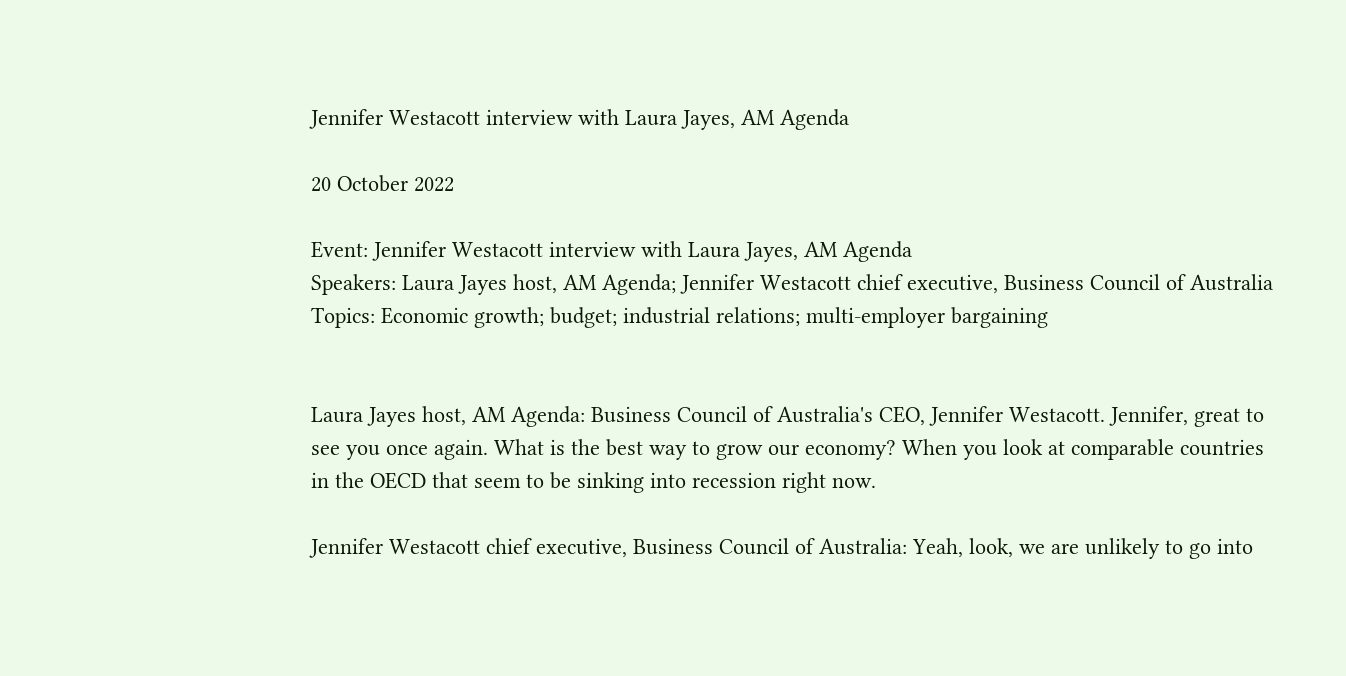Jennifer Westacott interview with Laura Jayes, AM Agenda

20 October 2022

Event: Jennifer Westacott interview with Laura Jayes, AM Agenda
Speakers: Laura Jayes host, AM Agenda; Jennifer Westacott chief executive, Business Council of Australia
Topics: Economic growth; budget; industrial relations; multi-employer bargaining


Laura Jayes host, AM Agenda: Business Council of Australia's CEO, Jennifer Westacott. Jennifer, great to see you once again. What is the best way to grow our economy? When you look at comparable countries in the OECD that seem to be sinking into recession right now.

Jennifer Westacott chief executive, Business Council of Australia: Yeah, look, we are unlikely to go into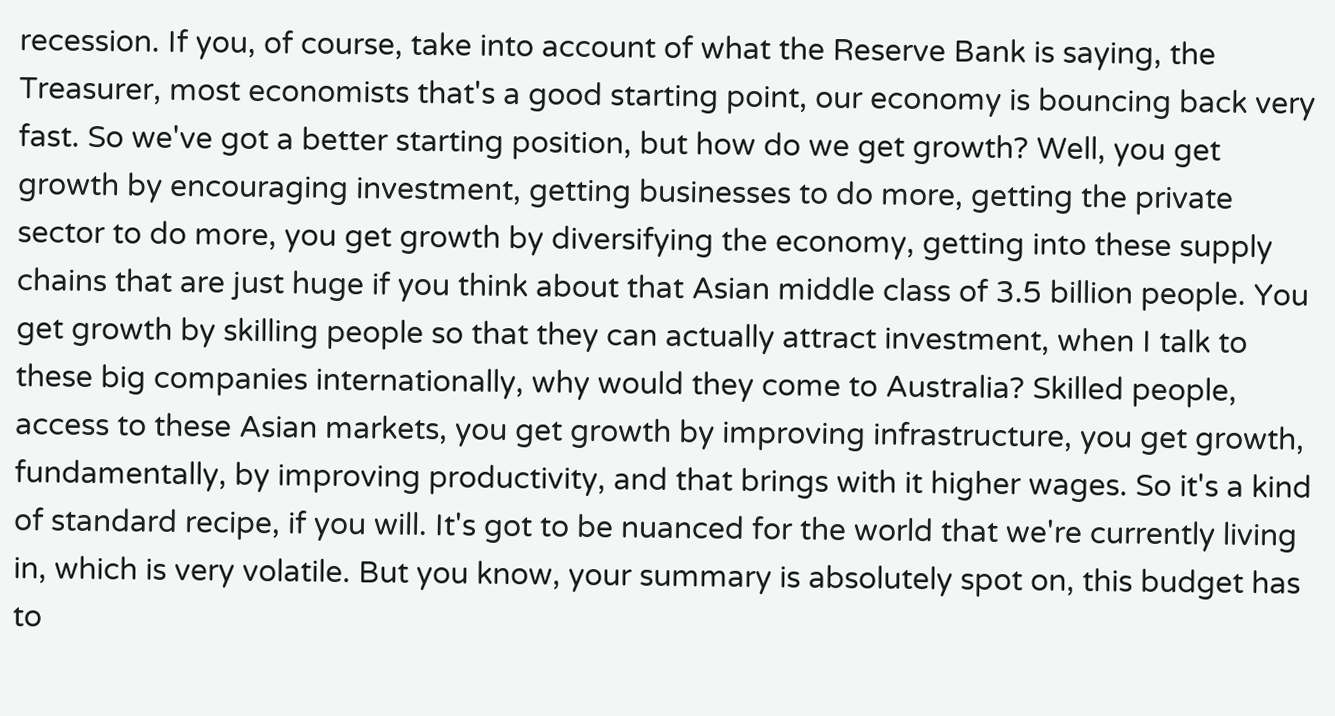recession. If you, of course, take into account of what the Reserve Bank is saying, the Treasurer, most economists that's a good starting point, our economy is bouncing back very fast. So we've got a better starting position, but how do we get growth? Well, you get growth by encouraging investment, getting businesses to do more, getting the private sector to do more, you get growth by diversifying the economy, getting into these supply chains that are just huge if you think about that Asian middle class of 3.5 billion people. You get growth by skilling people so that they can actually attract investment, when I talk to these big companies internationally, why would they come to Australia? Skilled people, access to these Asian markets, you get growth by improving infrastructure, you get growth, fundamentally, by improving productivity, and that brings with it higher wages. So it's a kind of standard recipe, if you will. It's got to be nuanced for the world that we're currently living in, which is very volatile. But you know, your summary is absolutely spot on, this budget has to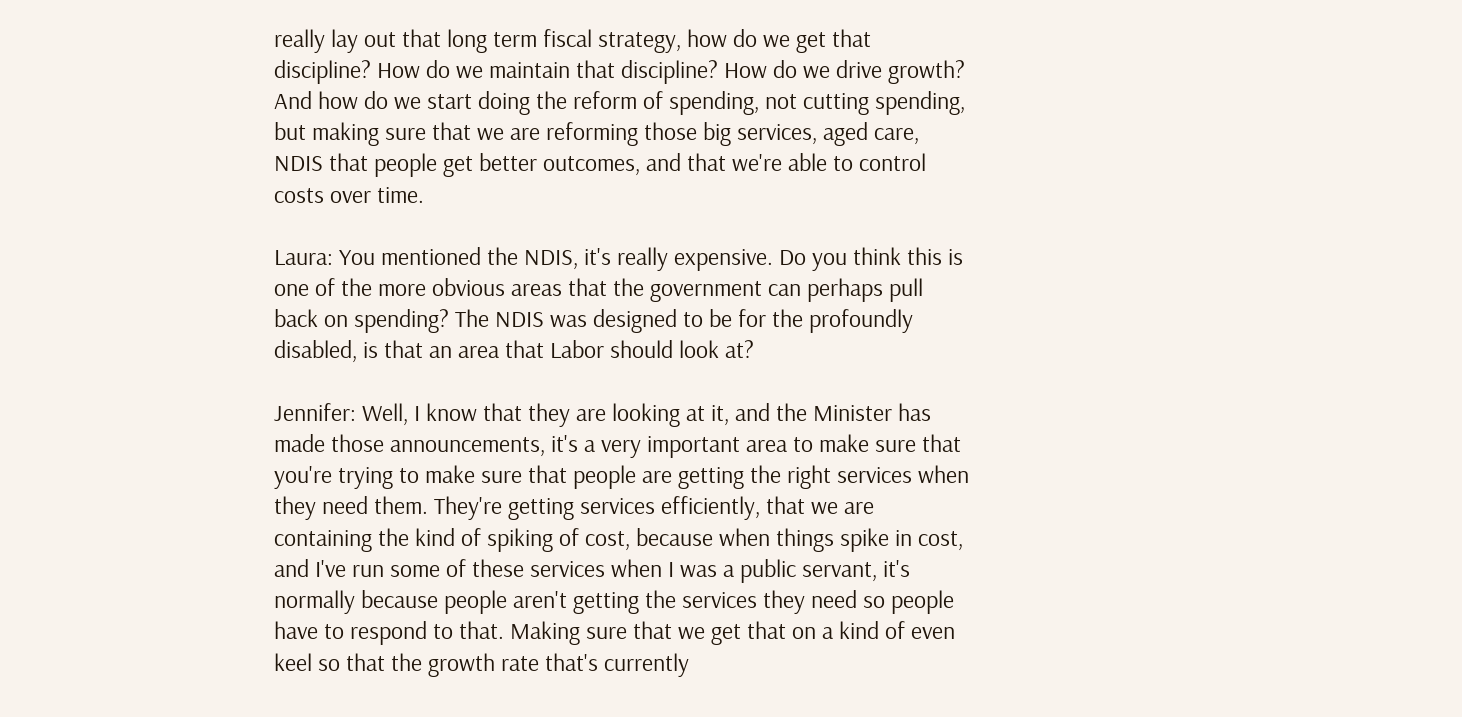really lay out that long term fiscal strategy, how do we get that discipline? How do we maintain that discipline? How do we drive growth? And how do we start doing the reform of spending, not cutting spending, but making sure that we are reforming those big services, aged care, NDIS that people get better outcomes, and that we're able to control costs over time.

Laura: You mentioned the NDIS, it's really expensive. Do you think this is one of the more obvious areas that the government can perhaps pull back on spending? The NDIS was designed to be for the profoundly disabled, is that an area that Labor should look at?

Jennifer: Well, I know that they are looking at it, and the Minister has made those announcements, it's a very important area to make sure that you're trying to make sure that people are getting the right services when they need them. They're getting services efficiently, that we are containing the kind of spiking of cost, because when things spike in cost, and I've run some of these services when I was a public servant, it's normally because people aren't getting the services they need so people have to respond to that. Making sure that we get that on a kind of even keel so that the growth rate that's currently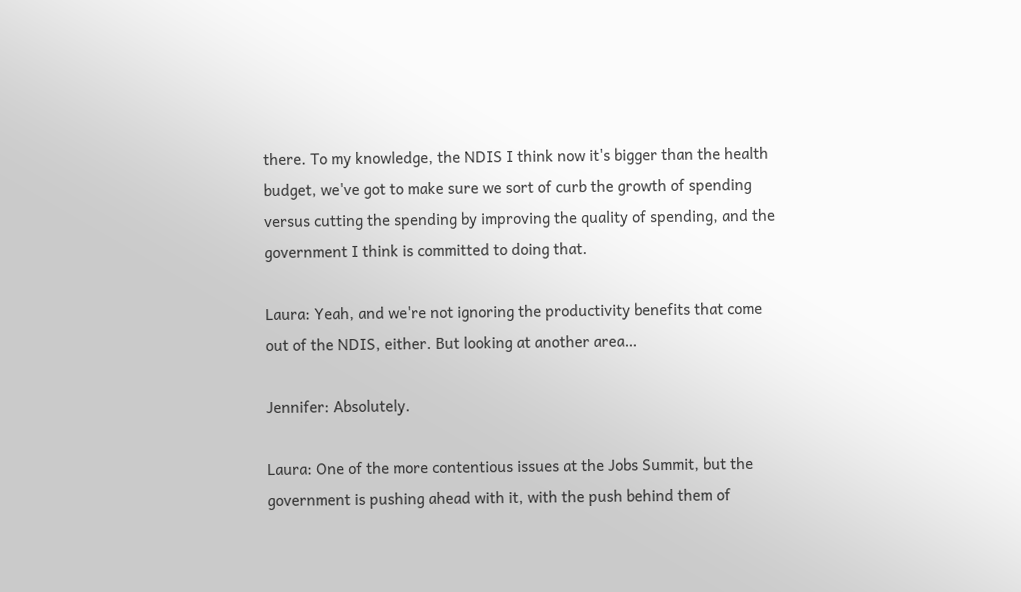there. To my knowledge, the NDIS I think now it's bigger than the health budget, we've got to make sure we sort of curb the growth of spending versus cutting the spending by improving the quality of spending, and the government I think is committed to doing that.

Laura: Yeah, and we're not ignoring the productivity benefits that come out of the NDIS, either. But looking at another area…

Jennifer: Absolutely.

Laura: One of the more contentious issues at the Jobs Summit, but the government is pushing ahead with it, with the push behind them of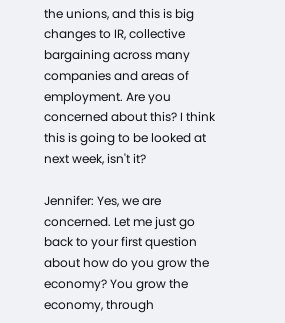the unions, and this is big changes to IR, collective bargaining across many companies and areas of employment. Are you concerned about this? I think this is going to be looked at next week, isn't it?

Jennifer: Yes, we are concerned. Let me just go back to your first question about how do you grow the economy? You grow the economy, through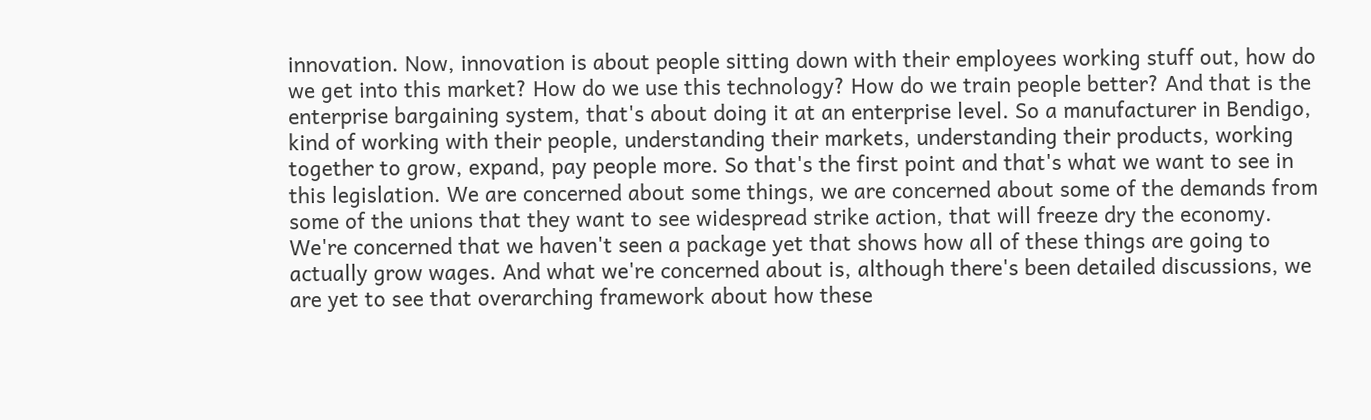innovation. Now, innovation is about people sitting down with their employees working stuff out, how do we get into this market? How do we use this technology? How do we train people better? And that is the enterprise bargaining system, that's about doing it at an enterprise level. So a manufacturer in Bendigo, kind of working with their people, understanding their markets, understanding their products, working together to grow, expand, pay people more. So that's the first point and that's what we want to see in this legislation. We are concerned about some things, we are concerned about some of the demands from some of the unions that they want to see widespread strike action, that will freeze dry the economy. We're concerned that we haven't seen a package yet that shows how all of these things are going to actually grow wages. And what we're concerned about is, although there's been detailed discussions, we are yet to see that overarching framework about how these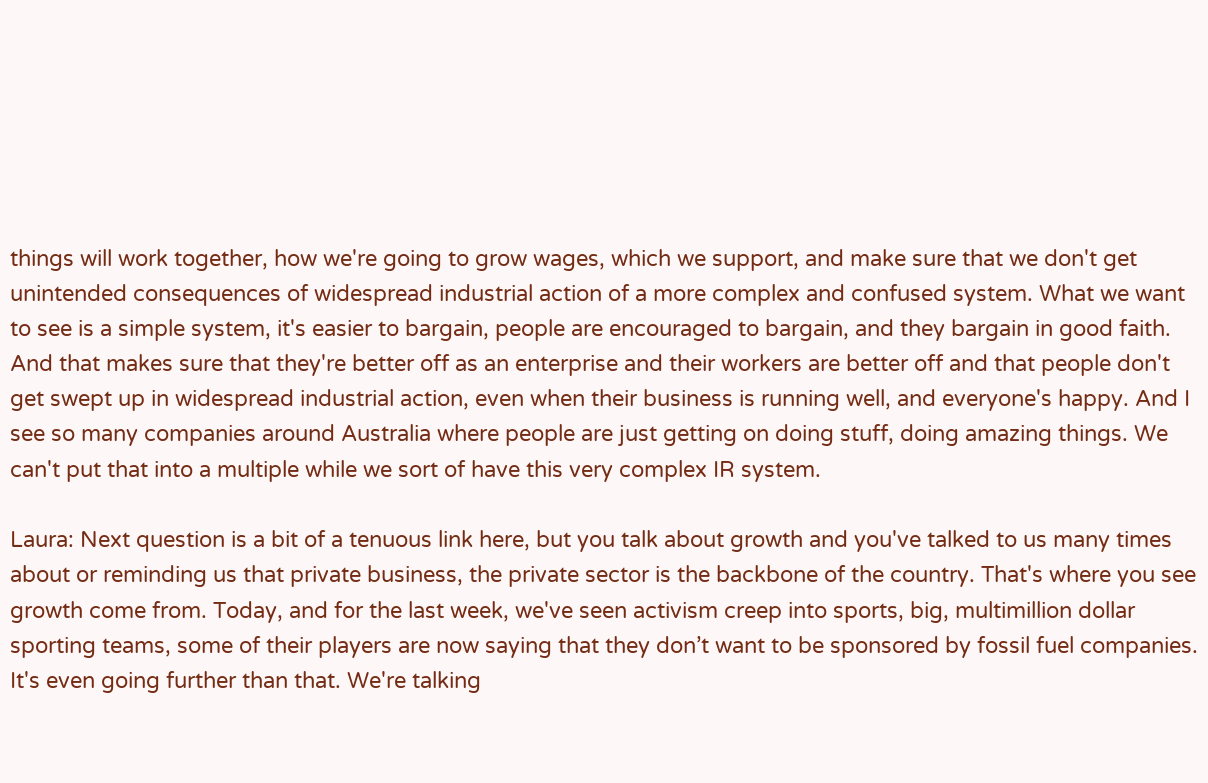things will work together, how we're going to grow wages, which we support, and make sure that we don't get unintended consequences of widespread industrial action of a more complex and confused system. What we want to see is a simple system, it's easier to bargain, people are encouraged to bargain, and they bargain in good faith. And that makes sure that they're better off as an enterprise and their workers are better off and that people don't get swept up in widespread industrial action, even when their business is running well, and everyone's happy. And I see so many companies around Australia where people are just getting on doing stuff, doing amazing things. We can't put that into a multiple while we sort of have this very complex IR system.

Laura: Next question is a bit of a tenuous link here, but you talk about growth and you've talked to us many times about or reminding us that private business, the private sector is the backbone of the country. That's where you see growth come from. Today, and for the last week, we've seen activism creep into sports, big, multimillion dollar sporting teams, some of their players are now saying that they don’t want to be sponsored by fossil fuel companies. It's even going further than that. We're talking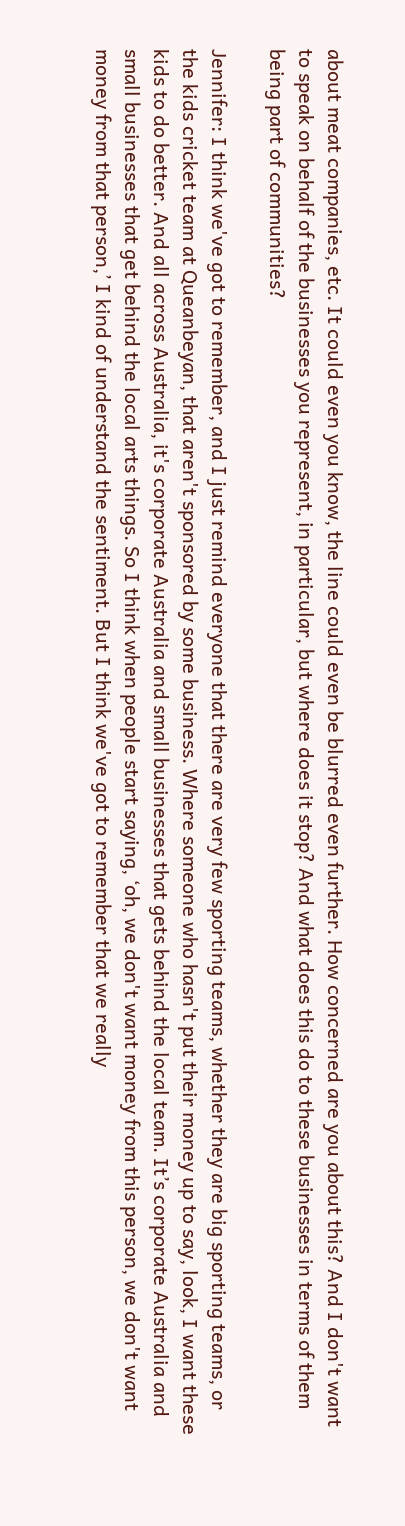about meat companies, etc. It could even you know, the line could even be blurred even further. How concerned are you about this? And I don't want to speak on behalf of the businesses you represent, in particular, but where does it stop? And what does this do to these businesses in terms of them being part of communities?

Jennifer: I think we've got to remember, and I just remind everyone that there are very few sporting teams, whether they are big sporting teams, or the kids cricket team at Queanbeyan, that aren't sponsored by some business. Where someone who hasn't put their money up to say, look, I want these kids to do better. And all across Australia, it's corporate Australia and small businesses that gets behind the local team. It’s corporate Australia and small businesses that get behind the local arts things. So I think when people start saying, ‘oh, we don't want money from this person, we don't want money from that person,’ I kind of understand the sentiment. But I think we've got to remember that we really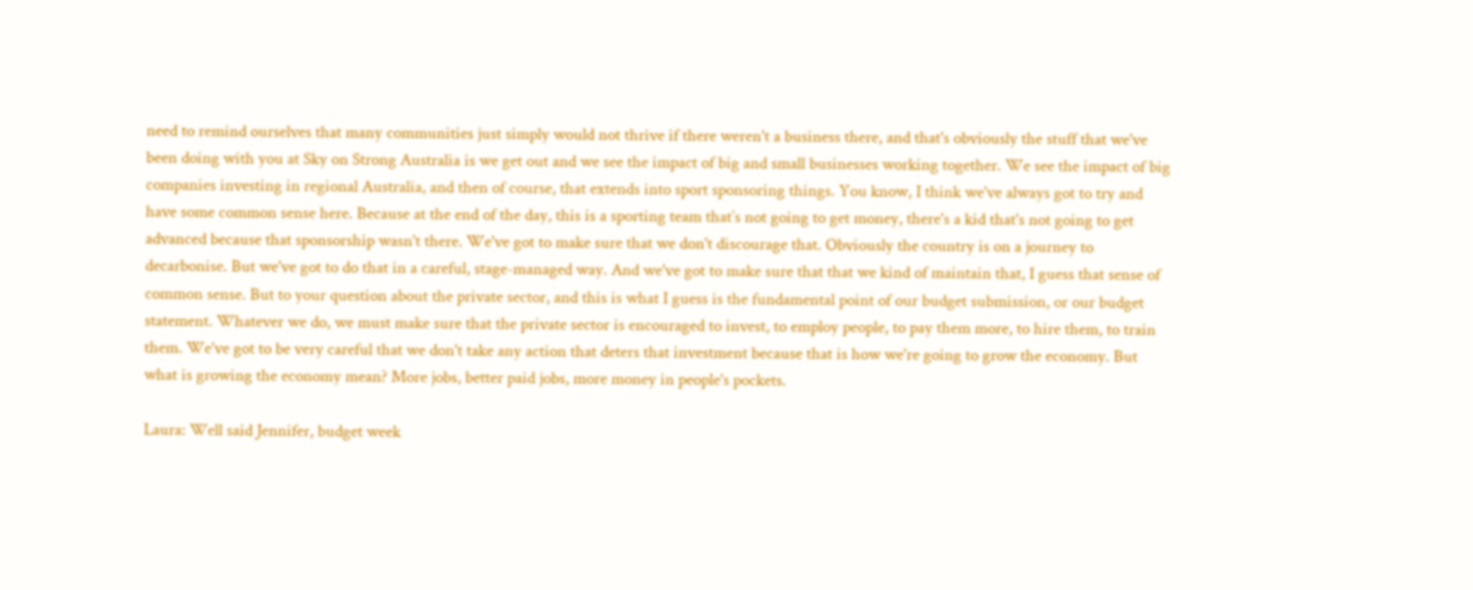need to remind ourselves that many communities just simply would not thrive if there weren't a business there, and that's obviously the stuff that we've been doing with you at Sky on Strong Australia is we get out and we see the impact of big and small businesses working together. We see the impact of big companies investing in regional Australia, and then of course, that extends into sport sponsoring things. You know, I think we've always got to try and have some common sense here. Because at the end of the day, this is a sporting team that’s not going to get money, there's a kid that's not going to get advanced because that sponsorship wasn't there. We've got to make sure that we don't discourage that. Obviously the country is on a journey to decarbonise. But we've got to do that in a careful, stage-managed way. And we've got to make sure that that we kind of maintain that, I guess that sense of common sense. But to your question about the private sector, and this is what I guess is the fundamental point of our budget submission, or our budget statement. Whatever we do, we must make sure that the private sector is encouraged to invest, to employ people, to pay them more, to hire them, to train them. We've got to be very careful that we don't take any action that deters that investment because that is how we're going to grow the economy. But what is growing the economy mean? More jobs, better paid jobs, more money in people's pockets.

Laura: Well said Jennifer, budget week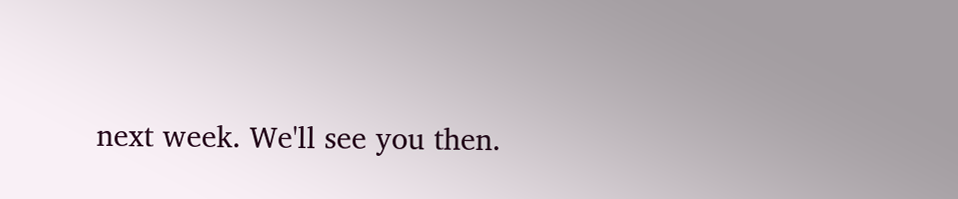next week. We'll see you then.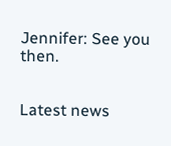Jennifer: See you then.


Latest news